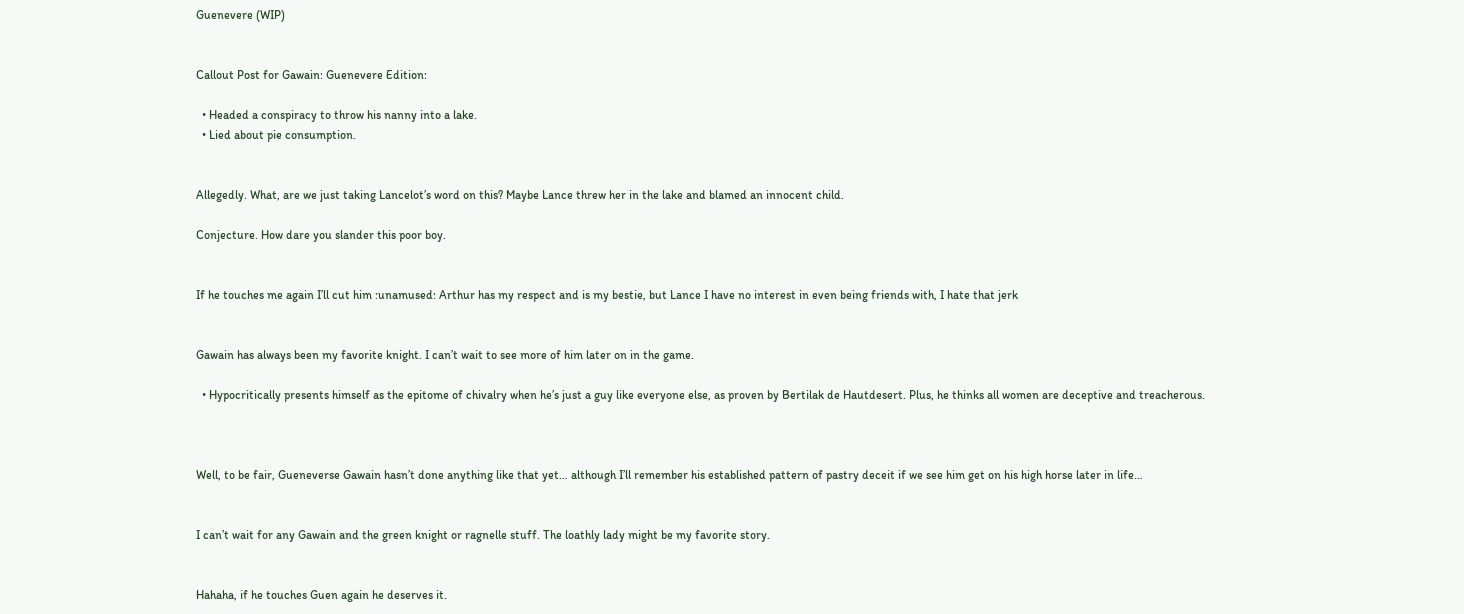Guenevere (WIP)


Callout Post for Gawain: Guenevere Edition:

  • Headed a conspiracy to throw his nanny into a lake.
  • Lied about pie consumption.


Allegedly. What, are we just taking Lancelot’s word on this? Maybe Lance threw her in the lake and blamed an innocent child.

Conjecture. How dare you slander this poor boy.


If he touches me again I’ll cut him :unamused: Arthur has my respect and is my bestie, but Lance I have no interest in even being friends with, I hate that jerk


Gawain has always been my favorite knight. I can’t wait to see more of him later on in the game.

  • Hypocritically presents himself as the epitome of chivalry when he’s just a guy like everyone else, as proven by Bertilak de Hautdesert. Plus, he thinks all women are deceptive and treacherous.



Well, to be fair, Gueneverse Gawain hasn’t done anything like that yet… although I’ll remember his established pattern of pastry deceit if we see him get on his high horse later in life…


I can’t wait for any Gawain and the green knight or ragnelle stuff. The loathly lady might be my favorite story.


Hahaha, if he touches Guen again he deserves it.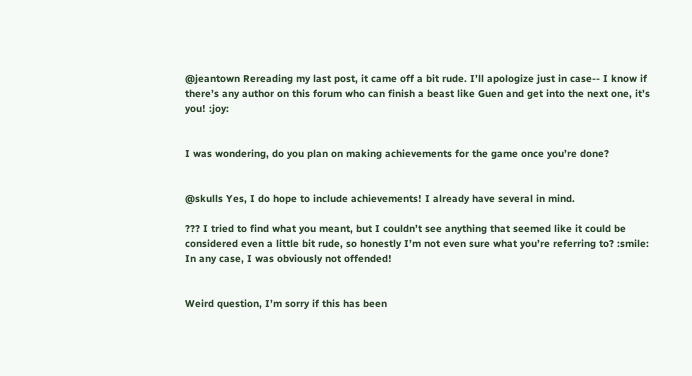@jeantown Rereading my last post, it came off a bit rude. I’ll apologize just in case-- I know if there’s any author on this forum who can finish a beast like Guen and get into the next one, it’s you! :joy:


I was wondering, do you plan on making achievements for the game once you’re done?


@skulls Yes, I do hope to include achievements! I already have several in mind.

??? I tried to find what you meant, but I couldn’t see anything that seemed like it could be considered even a little bit rude, so honestly I’m not even sure what you’re referring to? :smile: In any case, I was obviously not offended!


Weird question, I’m sorry if this has been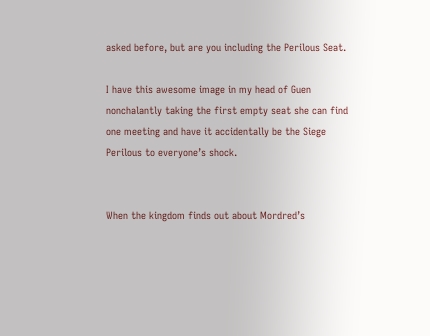asked before, but are you including the Perilous Seat.

I have this awesome image in my head of Guen nonchalantly taking the first empty seat she can find one meeting and have it accidentally be the Siege Perilous to everyone’s shock.


When the kingdom finds out about Mordred’s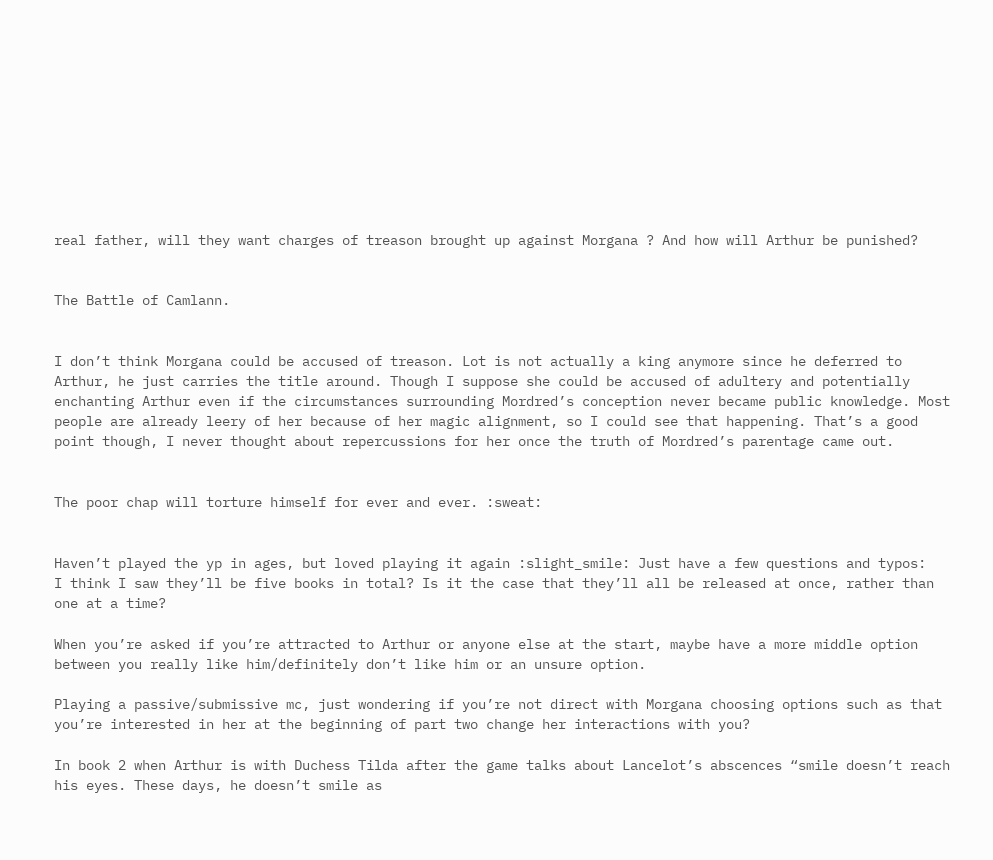real father, will they want charges of treason brought up against Morgana ? And how will Arthur be punished?


The Battle of Camlann.


I don’t think Morgana could be accused of treason. Lot is not actually a king anymore since he deferred to Arthur, he just carries the title around. Though I suppose she could be accused of adultery and potentially enchanting Arthur even if the circumstances surrounding Mordred’s conception never became public knowledge. Most people are already leery of her because of her magic alignment, so I could see that happening. That’s a good point though, I never thought about repercussions for her once the truth of Mordred’s parentage came out.


The poor chap will torture himself for ever and ever. :sweat:


Haven’t played the yp in ages, but loved playing it again :slight_smile: Just have a few questions and typos:
I think I saw they’ll be five books in total? Is it the case that they’ll all be released at once, rather than one at a time?

When you’re asked if you’re attracted to Arthur or anyone else at the start, maybe have a more middle option between you really like him/definitely don’t like him or an unsure option.

Playing a passive/submissive mc, just wondering if you’re not direct with Morgana choosing options such as that you’re interested in her at the beginning of part two change her interactions with you?

In book 2 when Arthur is with Duchess Tilda after the game talks about Lancelot’s abscences “smile doesn’t reach his eyes. These days, he doesn’t smile as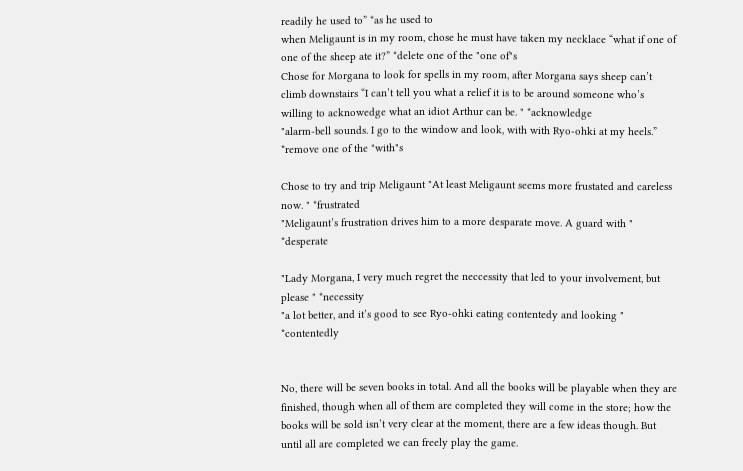readily he used to” *as he used to
when Meligaunt is in my room, chose he must have taken my necklace “what if one of one of the sheep ate it?” *delete one of the "one of"s
Chose for Morgana to look for spells in my room, after Morgana says sheep can’t climb downstairs “I can’t tell you what a relief it is to be around someone who’s willing to acknowedge what an idiot Arthur can be. " *acknowledge
"alarm-bell sounds. I go to the window and look, with with Ryo-ohki at my heels.” *remove one of the "with"s

Chose to try and trip Meligaunt "At least Meligaunt seems more frustated and careless now. " *frustrated
"Meligaunt’s frustration drives him to a more desparate move. A guard with " *desperate

"Lady Morgana, I very much regret the neccessity that led to your involvement, but please " *necessity
"a lot better, and it’s good to see Ryo-ohki eating contentedy and looking " *contentedly


No, there will be seven books in total. And all the books will be playable when they are finished, though when all of them are completed they will come in the store; how the books will be sold isn’t very clear at the moment, there are a few ideas though. But until all are completed we can freely play the game.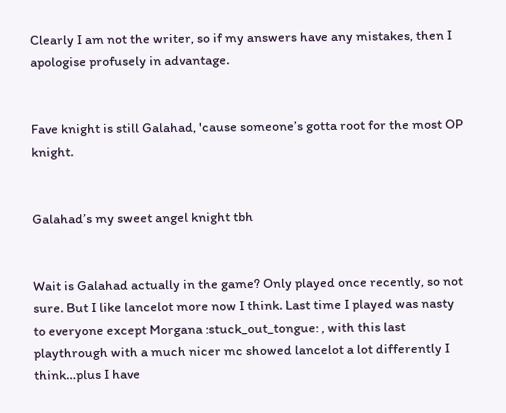Clearly I am not the writer, so if my answers have any mistakes, then I apologise profusely in advantage.


Fave knight is still Galahad, 'cause someone’s gotta root for the most OP knight.


Galahad’s my sweet angel knight tbh


Wait is Galahad actually in the game? Only played once recently, so not sure. But I like lancelot more now I think. Last time I played was nasty to everyone except Morgana :stuck_out_tongue: , with this last playthrough with a much nicer mc showed lancelot a lot differently I think…plus I have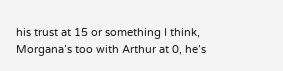his trust at 15 or something I think, Morgana’s too with Arthur at 0, he’s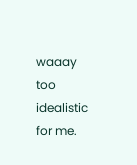waaay too idealistic for me.